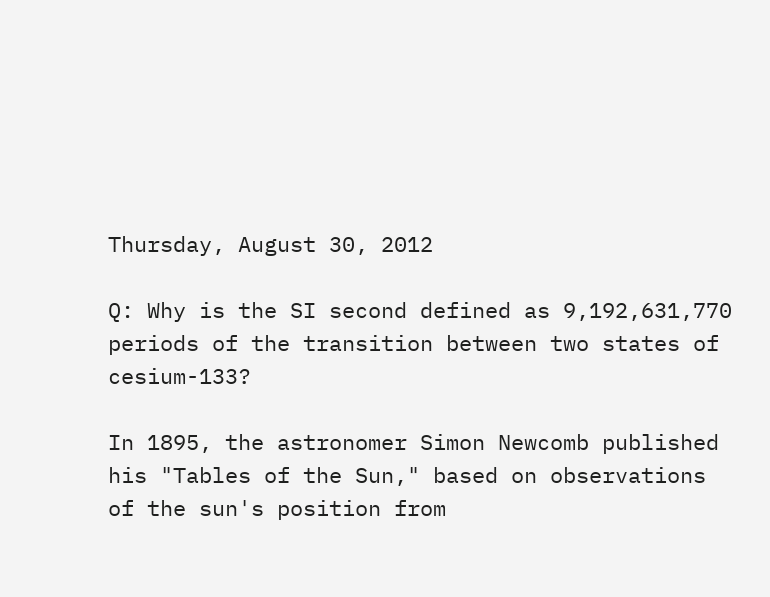Thursday, August 30, 2012

Q: Why is the SI second defined as 9,192,631,770 periods of the transition between two states of cesium-133?

In 1895, the astronomer Simon Newcomb published his "Tables of the Sun," based on observations of the sun's position from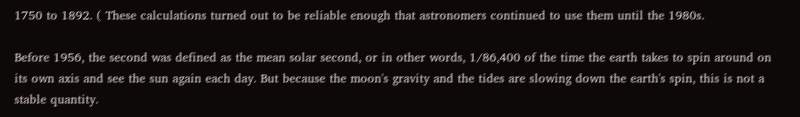1750 to 1892. ( These calculations turned out to be reliable enough that astronomers continued to use them until the 1980s.

Before 1956, the second was defined as the mean solar second, or in other words, 1/86,400 of the time the earth takes to spin around on its own axis and see the sun again each day. But because the moon's gravity and the tides are slowing down the earth's spin, this is not a stable quantity.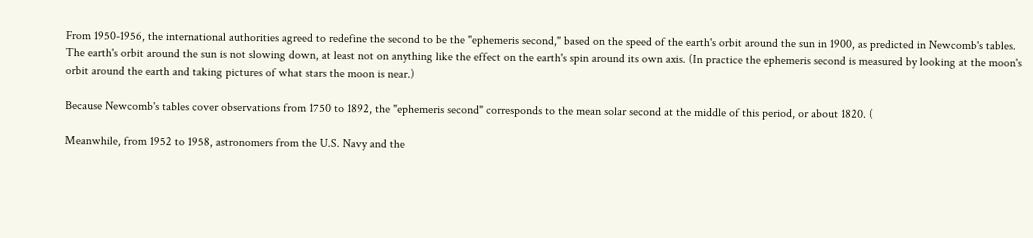From 1950-1956, the international authorities agreed to redefine the second to be the "ephemeris second," based on the speed of the earth's orbit around the sun in 1900, as predicted in Newcomb's tables. The earth's orbit around the sun is not slowing down, at least not on anything like the effect on the earth's spin around its own axis. (In practice the ephemeris second is measured by looking at the moon's orbit around the earth and taking pictures of what stars the moon is near.)

Because Newcomb's tables cover observations from 1750 to 1892, the "ephemeris second" corresponds to the mean solar second at the middle of this period, or about 1820. (

Meanwhile, from 1952 to 1958, astronomers from the U.S. Navy and the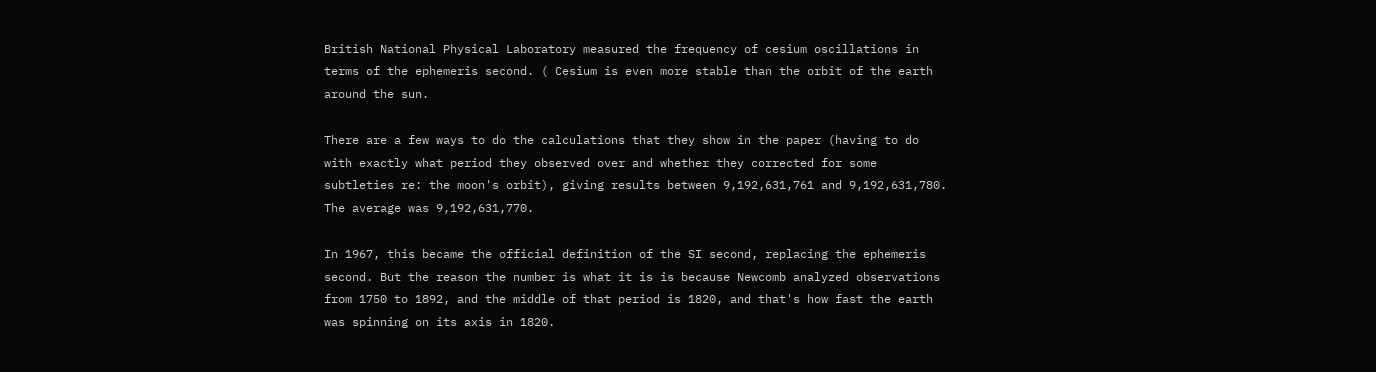British National Physical Laboratory measured the frequency of cesium oscillations in terms of the ephemeris second. ( Cesium is even more stable than the orbit of the earth around the sun.

There are a few ways to do the calculations that they show in the paper (having to do with exactly what period they observed over and whether they corrected for some subtleties re: the moon's orbit), giving results between 9,192,631,761 and 9,192,631,780. The average was 9,192,631,770.

In 1967, this became the official definition of the SI second, replacing the ephemeris second. But the reason the number is what it is is because Newcomb analyzed observations from 1750 to 1892, and the middle of that period is 1820, and that's how fast the earth was spinning on its axis in 1820.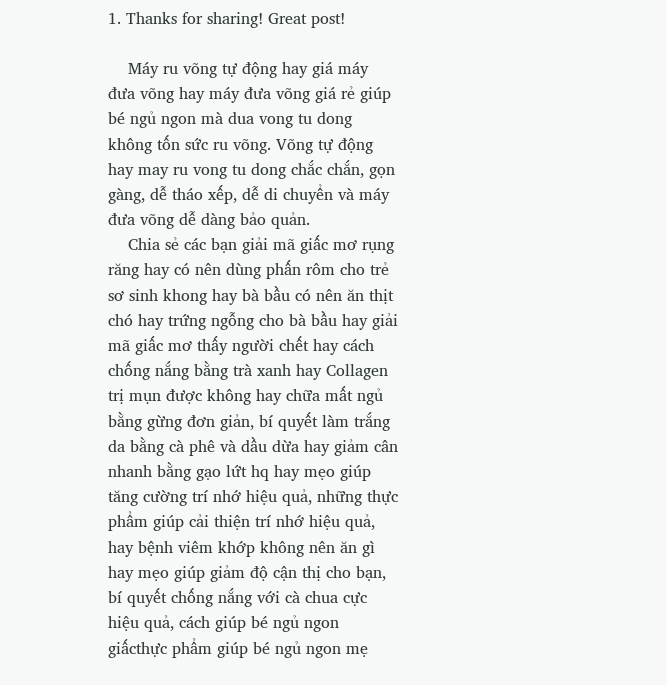1. Thanks for sharing! Great post!

    Máy ru võng tự động hay giá máy đưa võng hay máy đưa võng giá rẻ giúp bé ngủ ngon mà dua vong tu dong không tốn sức ru võng. Võng tự động hay may ru vong tu dong chắc chắn, gọn gàng, dễ tháo xếp, dễ di chuyển và máy đưa võng dễ dàng bảo quản.
    Chia sẻ các bạn giải mã giấc mơ rụng răng hay có nên dùng phấn rôm cho trẻ sơ sinh khong hay bà bầu có nên ăn thịt chó hay trứng ngỗng cho bà bầu hay giải mã giấc mơ thấy người chết hay cách chống nắng bằng trà xanh hay Collagen trị mụn được không hay chữa mất ngủ bằng gừng đơn giản, bí quyết làm trắng da bằng cà phê và dầu dừa hay giảm cân nhanh bằng gạo lứt hq hay mẹo giúp tăng cường trí nhớ hiệu quả, những thực phẩm giúp cải thiện trí nhớ hiệu quả, hay bệnh viêm khớp không nên ăn gì hay mẹo giúp giảm độ cận thị cho bạn, bí quyết chống nắng với cà chua cực hiệu quả, cách giúp bé ngủ ngon giấcthực phẩm giúp bé ngủ ngon mẹ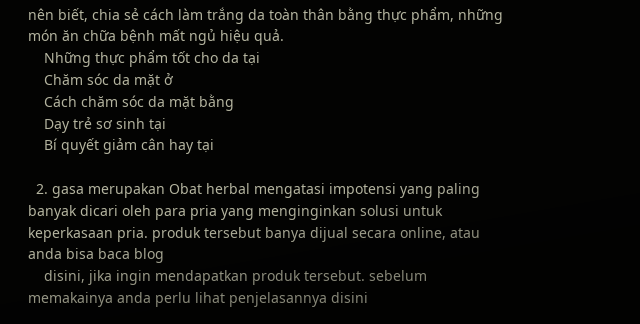nên biết, chia sẻ cách làm trắng da toàn thân bằng thực phẩm, những món ăn chữa bệnh mất ngủ hiệu quả.
    Những thực phẩm tốt cho da tại
    Chăm sóc da mặt ở
    Cách chăm sóc da mặt bằng
    Dạy trẻ sơ sinh tại
    Bí quyết giảm cân hay tại

  2. gasa merupakan Obat herbal mengatasi impotensi yang paling banyak dicari oleh para pria yang menginginkan solusi untuk keperkasaan pria. produk tersebut banya dijual secara online, atau anda bisa baca blog
    disini, jika ingin mendapatkan produk tersebut. sebelum memakainya anda perlu lihat penjelasannya disini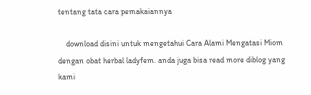tentang tata cara pemakaiannya

    download disini untuk mengetahui Cara Alami Mengatasi Miom dengan obat herbal ladyfem. anda juga bisa read more diblog yang kami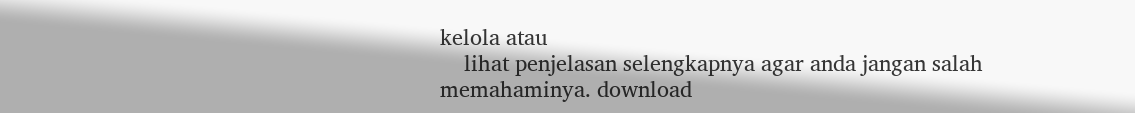kelola atau
    lihat penjelasan selengkapnya agar anda jangan salah memahaminya. download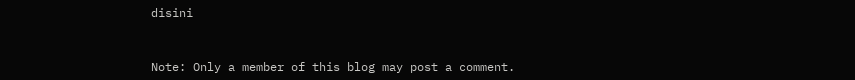disini


Note: Only a member of this blog may post a comment.